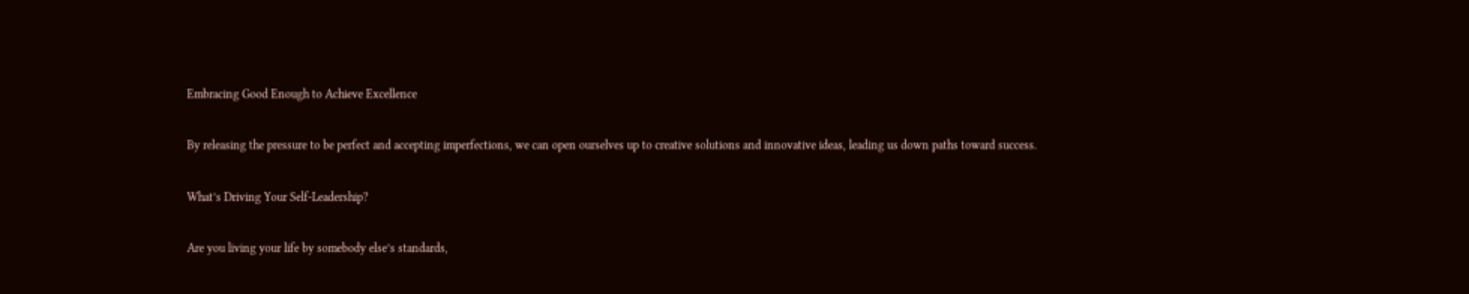Embracing Good Enough to Achieve Excellence

By releasing the pressure to be perfect and accepting imperfections, we can open ourselves up to creative solutions and innovative ideas, leading us down paths toward success.

What’s Driving Your Self-Leadership?

Are you living your life by somebody else’s standards,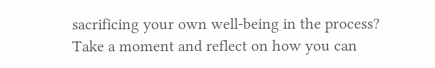sacrificing your own well-being in the process? Take a moment and reflect on how you can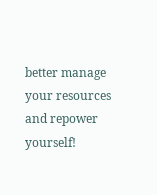better manage your resources and repower yourself!